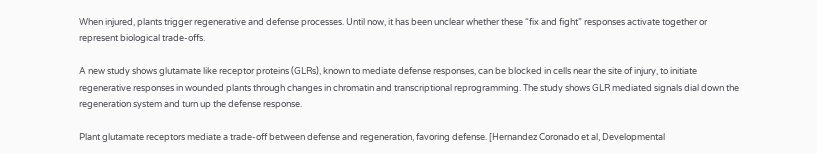When injured, plants trigger regenerative and defense processes. Until now, it has been unclear whether these “fix and fight” responses activate together or represent biological trade-offs.

A new study shows glutamate like receptor proteins (GLRs), known to mediate defense responses, can be blocked in cells near the site of injury, to initiate regenerative responses in wounded plants through changes in chromatin and transcriptional reprogramming. The study shows GLR mediated signals dial down the regeneration system and turn up the defense response.

Plant glutamate receptors mediate a trade-off between defense and regeneration, favoring defense. [Hernandez Coronado et al, Developmental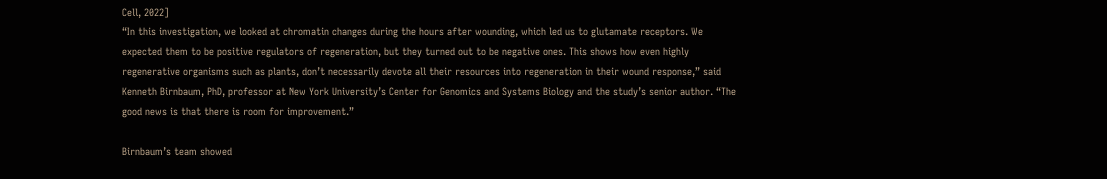Cell, 2022]
“In this investigation, we looked at chromatin changes during the hours after wounding, which led us to glutamate receptors. We expected them to be positive regulators of regeneration, but they turned out to be negative ones. This shows how even highly regenerative organisms such as plants, don’t necessarily devote all their resources into regeneration in their wound response,” said Kenneth Birnbaum, PhD, professor at New York University’s Center for Genomics and Systems Biology and the study’s senior author. “The good news is that there is room for improvement.”

Birnbaum’s team showed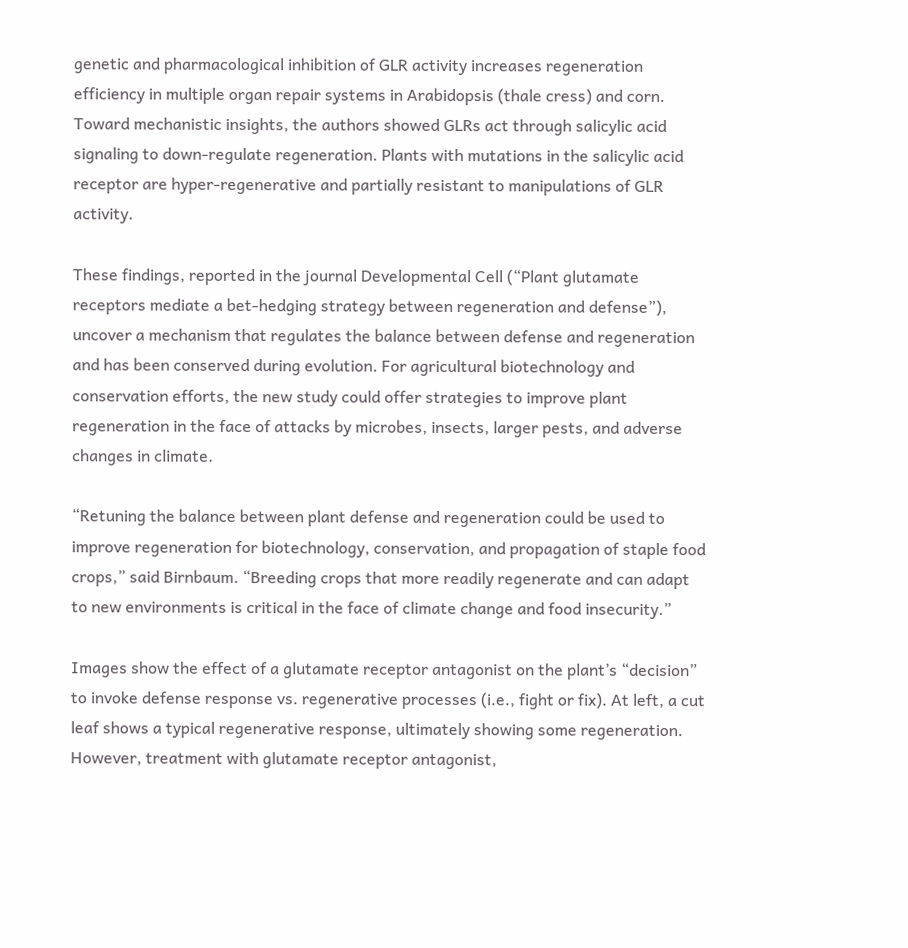genetic and pharmacological inhibition of GLR activity increases regeneration efficiency in multiple organ repair systems in Arabidopsis (thale cress) and corn. Toward mechanistic insights, the authors showed GLRs act through salicylic acid signaling to down-regulate regeneration. Plants with mutations in the salicylic acid receptor are hyper-regenerative and partially resistant to manipulations of GLR activity.

These findings, reported in the journal Developmental Cell (“Plant glutamate receptors mediate a bet-hedging strategy between regeneration and defense”), uncover a mechanism that regulates the balance between defense and regeneration and has been conserved during evolution. For agricultural biotechnology and conservation efforts, the new study could offer strategies to improve plant regeneration in the face of attacks by microbes, insects, larger pests, and adverse changes in climate.

“Retuning the balance between plant defense and regeneration could be used to improve regeneration for biotechnology, conservation, and propagation of staple food crops,” said Birnbaum. “Breeding crops that more readily regenerate and can adapt to new environments is critical in the face of climate change and food insecurity.”

Images show the effect of a glutamate receptor antagonist on the plant’s “decision” to invoke defense response vs. regenerative processes (i.e., fight or fix). At left, a cut leaf shows a typical regenerative response, ultimately showing some regeneration. However, treatment with glutamate receptor antagonist,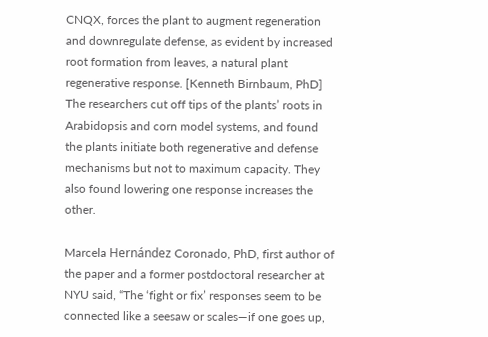CNQX, forces the plant to augment regeneration and downregulate defense, as evident by increased root formation from leaves, a natural plant regenerative response. [Kenneth Birnbaum, PhD]
The researchers cut off tips of the plants’ roots in Arabidopsis and corn model systems, and found the plants initiate both regenerative and defense mechanisms but not to maximum capacity. They also found lowering one response increases the other.

Marcela Hernández Coronado, PhD, first author of the paper and a former postdoctoral researcher at NYU said, “The ‘fight or fix’ responses seem to be connected like a seesaw or scales—if one goes up,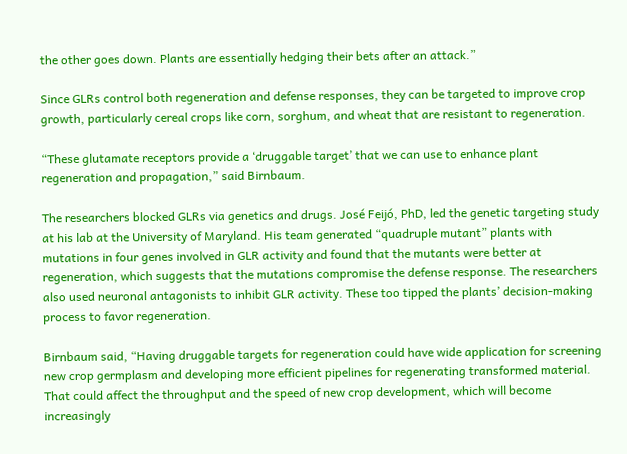the other goes down. Plants are essentially hedging their bets after an attack.”

Since GLRs control both regeneration and defense responses, they can be targeted to improve crop growth, particularly cereal crops like corn, sorghum, and wheat that are resistant to regeneration.

“These glutamate receptors provide a ‘druggable target’ that we can use to enhance plant regeneration and propagation,” said Birnbaum.

The researchers blocked GLRs via genetics and drugs. José Feijó, PhD, led the genetic targeting study at his lab at the University of Maryland. His team generated “quadruple mutant” plants with mutations in four genes involved in GLR activity and found that the mutants were better at regeneration, which suggests that the mutations compromise the defense response. The researchers also used neuronal antagonists to inhibit GLR activity. These too tipped the plants’ decision-making process to favor regeneration.

Birnbaum said, “Having druggable targets for regeneration could have wide application for screening new crop germplasm and developing more efficient pipelines for regenerating transformed material. That could affect the throughput and the speed of new crop development, which will become increasingly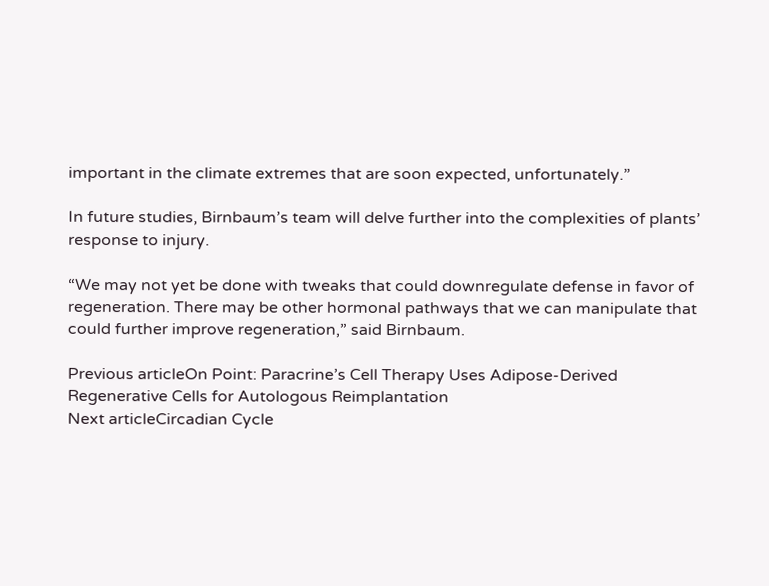important in the climate extremes that are soon expected, unfortunately.”

In future studies, Birnbaum’s team will delve further into the complexities of plants’ response to injury.

“We may not yet be done with tweaks that could downregulate defense in favor of regeneration. There may be other hormonal pathways that we can manipulate that could further improve regeneration,” said Birnbaum.

Previous articleOn Point: Paracrine’s Cell Therapy Uses Adipose-Derived Regenerative Cells for Autologous Reimplantation
Next articleCircadian Cycle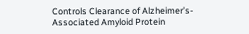Controls Clearance of Alzheimer’s-Associated Amyloid Protein